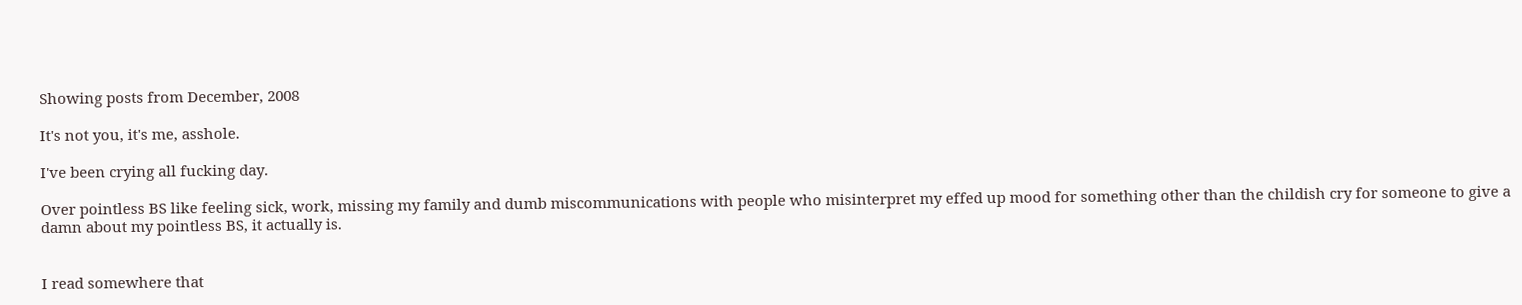Showing posts from December, 2008

It's not you, it's me, asshole.

I've been crying all fucking day.

Over pointless BS like feeling sick, work, missing my family and dumb miscommunications with people who misinterpret my effed up mood for something other than the childish cry for someone to give a damn about my pointless BS, it actually is.


I read somewhere that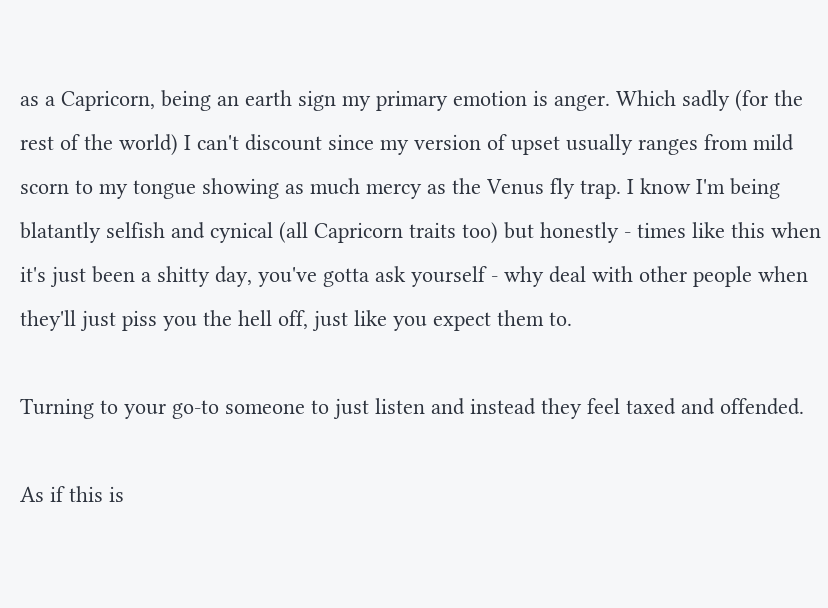as a Capricorn, being an earth sign my primary emotion is anger. Which sadly (for the rest of the world) I can't discount since my version of upset usually ranges from mild scorn to my tongue showing as much mercy as the Venus fly trap. I know I'm being blatantly selfish and cynical (all Capricorn traits too) but honestly - times like this when it's just been a shitty day, you've gotta ask yourself - why deal with other people when they'll just piss you the hell off, just like you expect them to.

Turning to your go-to someone to just listen and instead they feel taxed and offended.

As if this is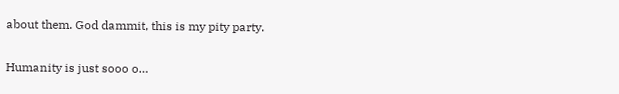about them. God dammit, this is my pity party.

Humanity is just sooo o…